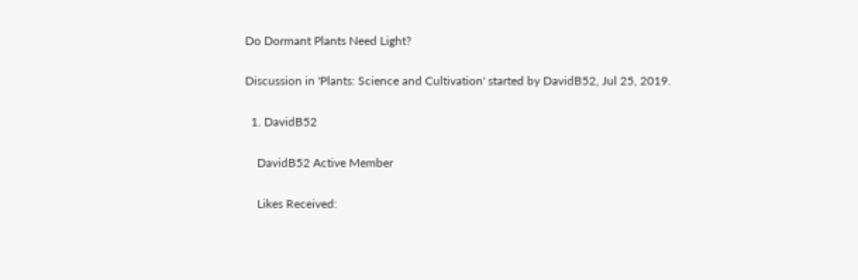Do Dormant Plants Need Light?

Discussion in 'Plants: Science and Cultivation' started by DavidB52, Jul 25, 2019.

  1. DavidB52

    DavidB52 Active Member

    Likes Received: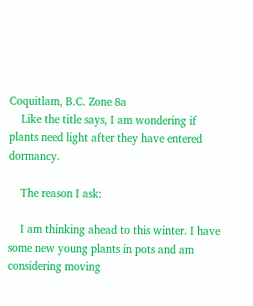Coquitlam, B.C. Zone 8a
    Like the title says, I am wondering if plants need light after they have entered dormancy.

    The reason I ask:

    I am thinking ahead to this winter. I have some new young plants in pots and am considering moving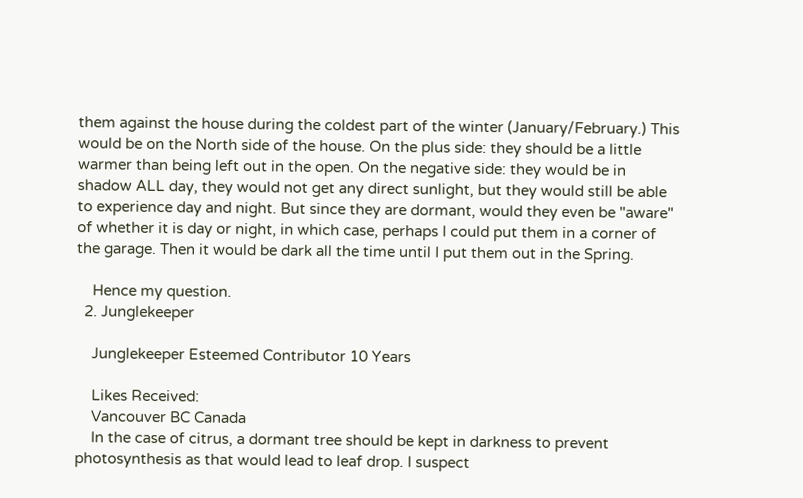them against the house during the coldest part of the winter (January/February.) This would be on the North side of the house. On the plus side: they should be a little warmer than being left out in the open. On the negative side: they would be in shadow ALL day, they would not get any direct sunlight, but they would still be able to experience day and night. But since they are dormant, would they even be "aware" of whether it is day or night, in which case, perhaps I could put them in a corner of the garage. Then it would be dark all the time until I put them out in the Spring.

    Hence my question.
  2. Junglekeeper

    Junglekeeper Esteemed Contributor 10 Years

    Likes Received:
    Vancouver BC Canada
    In the case of citrus, a dormant tree should be kept in darkness to prevent photosynthesis as that would lead to leaf drop. I suspect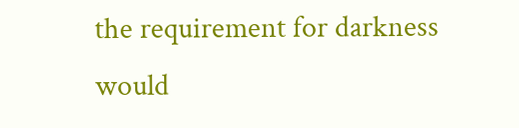the requirement for darkness would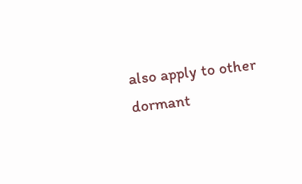also apply to other dormant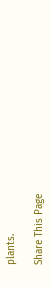plants.

Share This Page